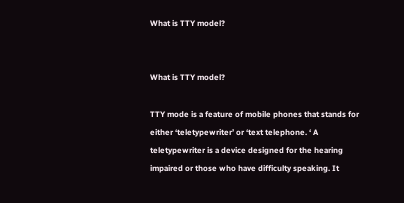What is TTY model?


What is TTY model?

TTY mode is a feature of mobile phones that stands for either ‘teletypewriter’ or ‘text telephone. ‘ A teletypewriter is a device designed for the hearing impaired or those who have difficulty speaking. It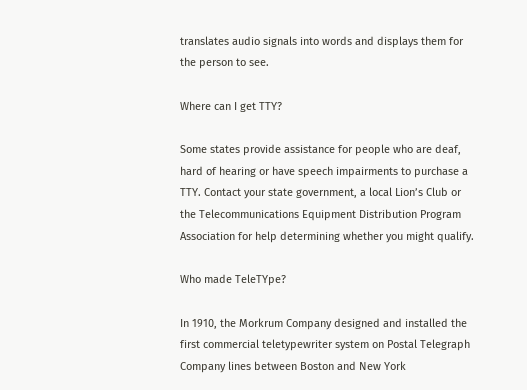translates audio signals into words and displays them for the person to see.

Where can I get TTY?

Some states provide assistance for people who are deaf, hard of hearing or have speech impairments to purchase a TTY. Contact your state government, a local Lion’s Club or the Telecommunications Equipment Distribution Program Association for help determining whether you might qualify.

Who made TeleTYpe?

In 1910, the Morkrum Company designed and installed the first commercial teletypewriter system on Postal Telegraph Company lines between Boston and New York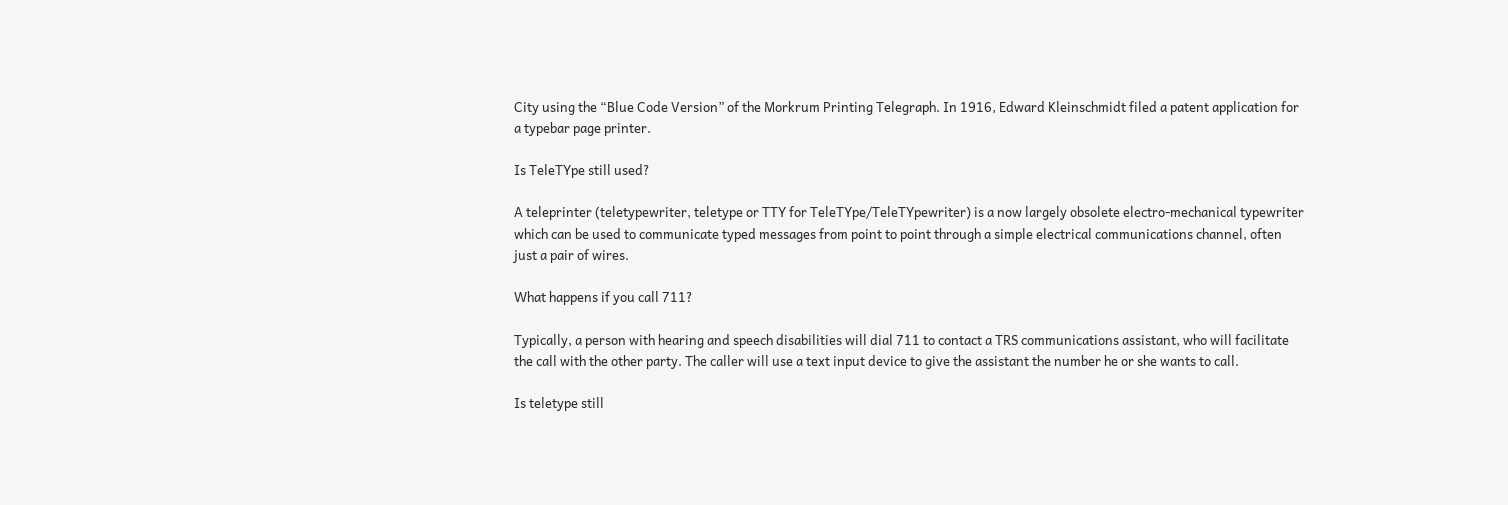City using the “Blue Code Version” of the Morkrum Printing Telegraph. In 1916, Edward Kleinschmidt filed a patent application for a typebar page printer.

Is TeleTYpe still used?

A teleprinter (teletypewriter, teletype or TTY for TeleTYpe/TeleTYpewriter) is a now largely obsolete electro-mechanical typewriter which can be used to communicate typed messages from point to point through a simple electrical communications channel, often just a pair of wires.

What happens if you call 711?

Typically, a person with hearing and speech disabilities will dial 711 to contact a TRS communications assistant, who will facilitate the call with the other party. The caller will use a text input device to give the assistant the number he or she wants to call.

Is teletype still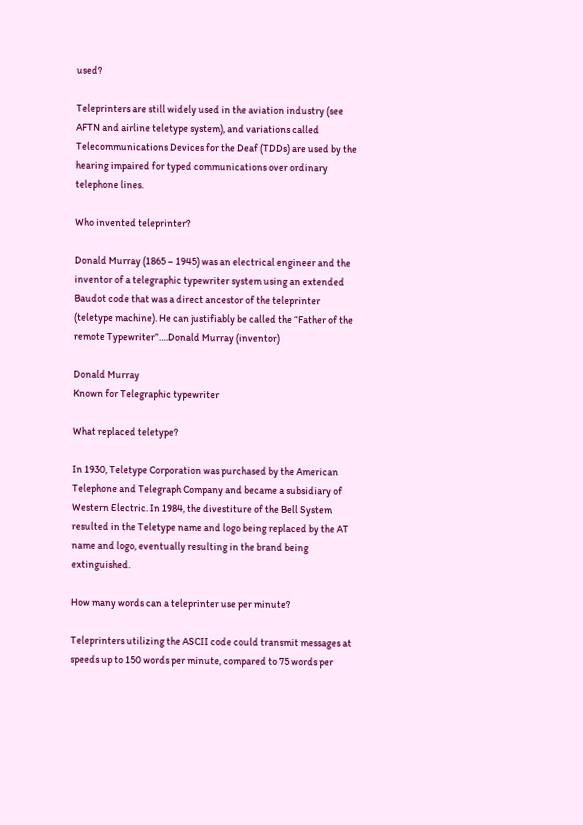used?

Teleprinters are still widely used in the aviation industry (see AFTN and airline teletype system), and variations called Telecommunications Devices for the Deaf (TDDs) are used by the hearing impaired for typed communications over ordinary telephone lines.

Who invented teleprinter?

Donald Murray (1865 – 1945) was an electrical engineer and the inventor of a telegraphic typewriter system using an extended Baudot code that was a direct ancestor of the teleprinter (teletype machine). He can justifiably be called the “Father of the remote Typewriter”….Donald Murray (inventor)

Donald Murray
Known for Telegraphic typewriter

What replaced teletype?

In 1930, Teletype Corporation was purchased by the American Telephone and Telegraph Company and became a subsidiary of Western Electric. In 1984, the divestiture of the Bell System resulted in the Teletype name and logo being replaced by the AT name and logo, eventually resulting in the brand being extinguished.

How many words can a teleprinter use per minute?

Teleprinters utilizing the ASCII code could transmit messages at speeds up to 150 words per minute, compared to 75 words per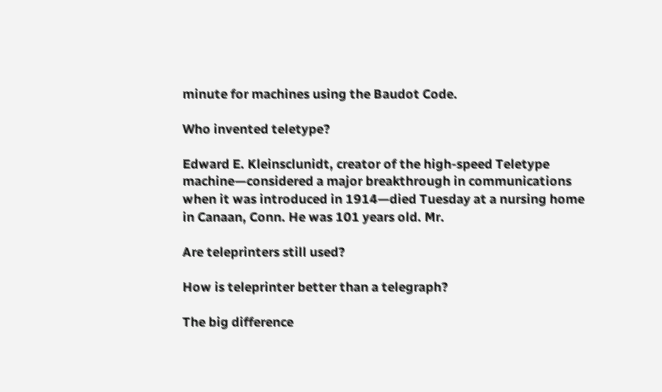minute for machines using the Baudot Code.

Who invented teletype?

Edward E. Kleinsclunidt, creator of the high‐speed Teletype machine—considered a major breakthrough in communications when it was introduced in 1914—died Tuesday at a nursing home in Canaan, Conn. He was 101 years old. Mr.

Are teleprinters still used?

How is teleprinter better than a telegraph?

The big difference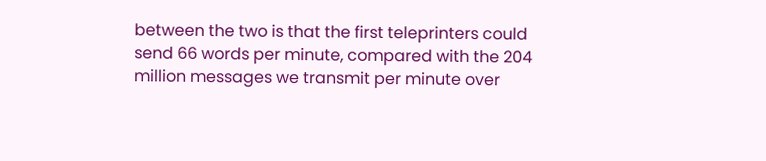between the two is that the first teleprinters could send 66 words per minute, compared with the 204 million messages we transmit per minute over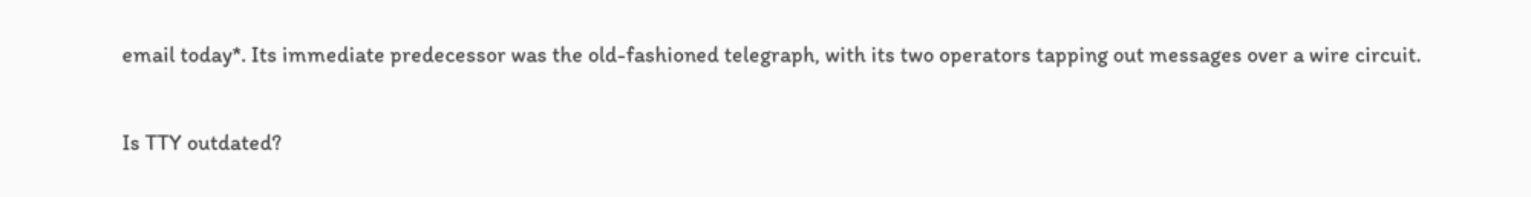email today*. Its immediate predecessor was the old-fashioned telegraph, with its two operators tapping out messages over a wire circuit.

Is TTY outdated?